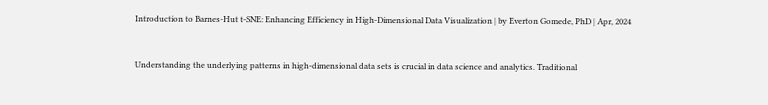Introduction to Barnes-Hut t-SNE: Enhancing Efficiency in High-Dimensional Data Visualization | by Everton Gomede, PhD | Apr, 2024


Understanding the underlying patterns in high-dimensional data sets is crucial in data science and analytics. Traditional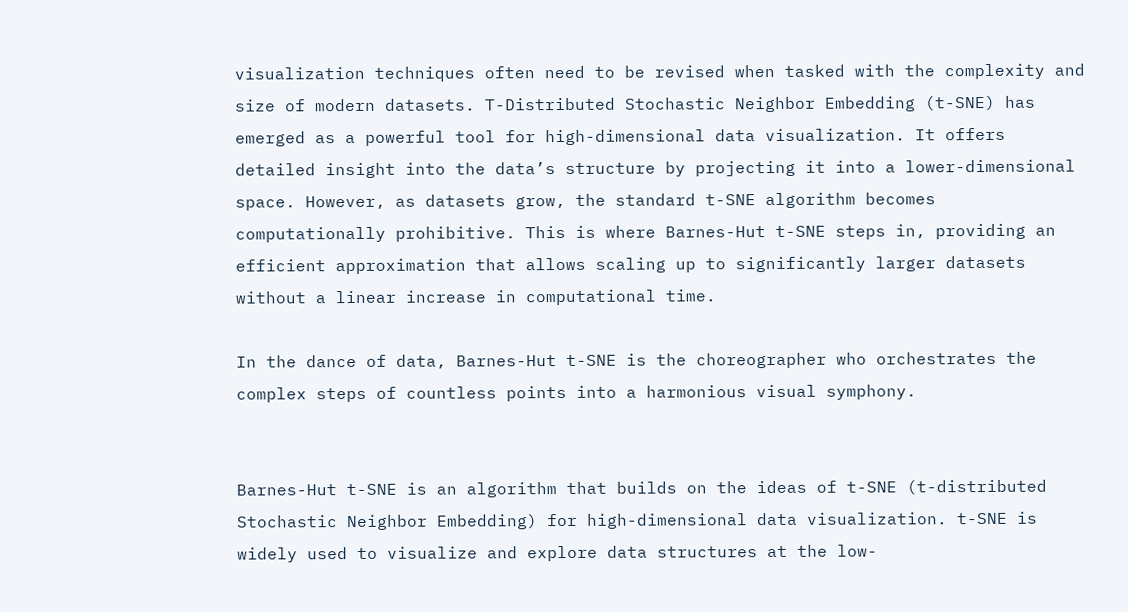visualization techniques often need to be revised when tasked with the complexity and size of modern datasets. T-Distributed Stochastic Neighbor Embedding (t-SNE) has emerged as a powerful tool for high-dimensional data visualization. It offers detailed insight into the data’s structure by projecting it into a lower-dimensional space. However, as datasets grow, the standard t-SNE algorithm becomes computationally prohibitive. This is where Barnes-Hut t-SNE steps in, providing an efficient approximation that allows scaling up to significantly larger datasets without a linear increase in computational time.

In the dance of data, Barnes-Hut t-SNE is the choreographer who orchestrates the complex steps of countless points into a harmonious visual symphony.


Barnes-Hut t-SNE is an algorithm that builds on the ideas of t-SNE (t-distributed Stochastic Neighbor Embedding) for high-dimensional data visualization. t-SNE is widely used to visualize and explore data structures at the low-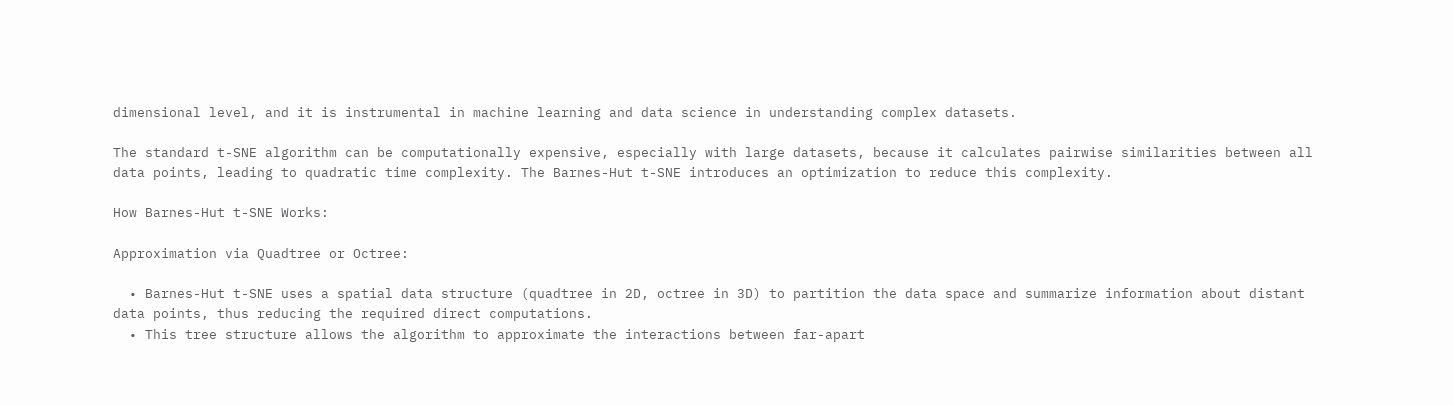dimensional level, and it is instrumental in machine learning and data science in understanding complex datasets.

The standard t-SNE algorithm can be computationally expensive, especially with large datasets, because it calculates pairwise similarities between all data points, leading to quadratic time complexity. The Barnes-Hut t-SNE introduces an optimization to reduce this complexity.

How Barnes-Hut t-SNE Works:

Approximation via Quadtree or Octree:

  • Barnes-Hut t-SNE uses a spatial data structure (quadtree in 2D, octree in 3D) to partition the data space and summarize information about distant data points, thus reducing the required direct computations.
  • This tree structure allows the algorithm to approximate the interactions between far-apart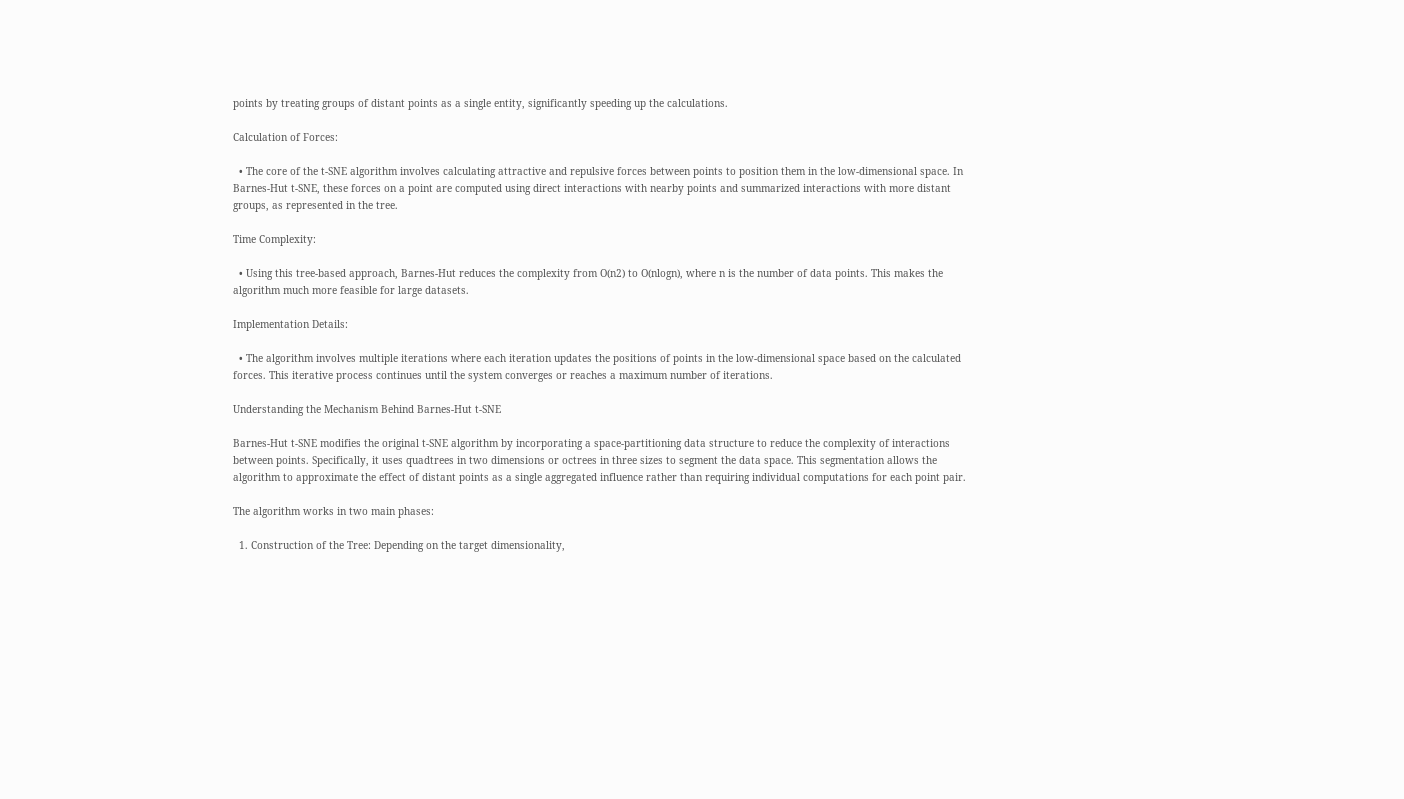points by treating groups of distant points as a single entity, significantly speeding up the calculations.

Calculation of Forces:

  • The core of the t-SNE algorithm involves calculating attractive and repulsive forces between points to position them in the low-dimensional space. In Barnes-Hut t-SNE, these forces on a point are computed using direct interactions with nearby points and summarized interactions with more distant groups, as represented in the tree.

Time Complexity:

  • Using this tree-based approach, Barnes-Hut reduces the complexity from O(n2) to O(nlogn), where n is the number of data points. This makes the algorithm much more feasible for large datasets.

Implementation Details:

  • The algorithm involves multiple iterations where each iteration updates the positions of points in the low-dimensional space based on the calculated forces. This iterative process continues until the system converges or reaches a maximum number of iterations.

Understanding the Mechanism Behind Barnes-Hut t-SNE

Barnes-Hut t-SNE modifies the original t-SNE algorithm by incorporating a space-partitioning data structure to reduce the complexity of interactions between points. Specifically, it uses quadtrees in two dimensions or octrees in three sizes to segment the data space. This segmentation allows the algorithm to approximate the effect of distant points as a single aggregated influence rather than requiring individual computations for each point pair.

The algorithm works in two main phases:

  1. Construction of the Tree: Depending on the target dimensionality,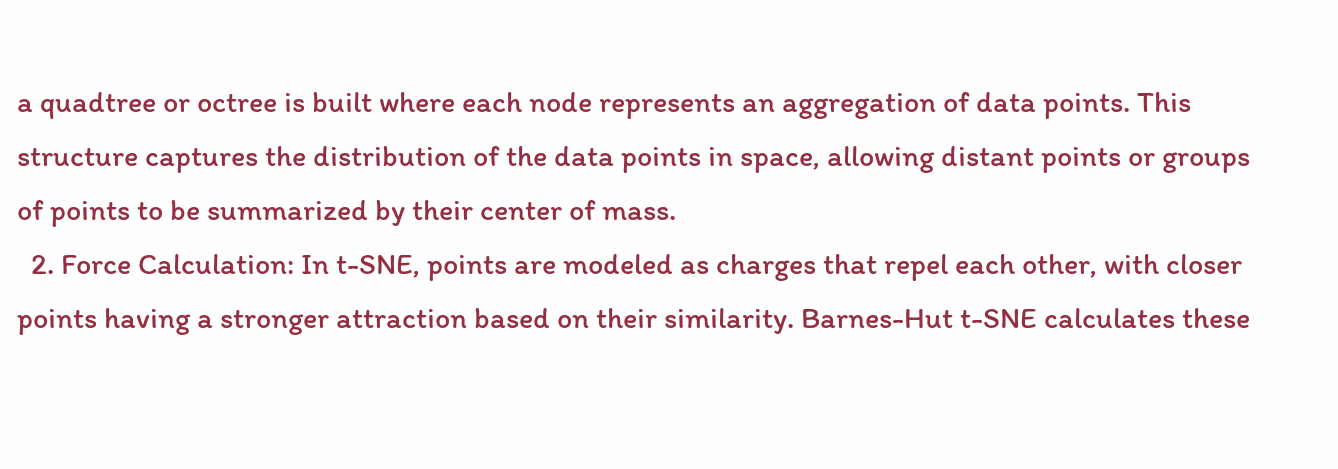a quadtree or octree is built where each node represents an aggregation of data points. This structure captures the distribution of the data points in space, allowing distant points or groups of points to be summarized by their center of mass.
  2. Force Calculation: In t-SNE, points are modeled as charges that repel each other, with closer points having a stronger attraction based on their similarity. Barnes-Hut t-SNE calculates these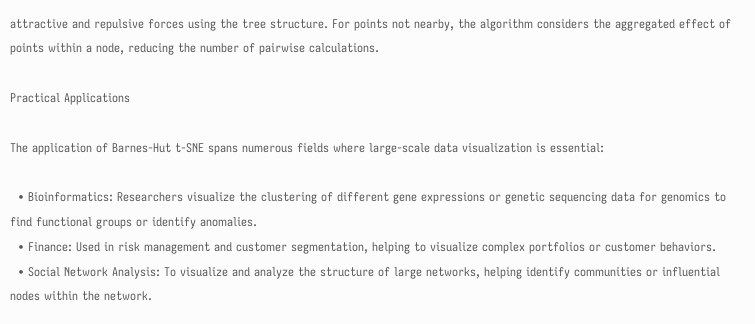attractive and repulsive forces using the tree structure. For points not nearby, the algorithm considers the aggregated effect of points within a node, reducing the number of pairwise calculations.

Practical Applications

The application of Barnes-Hut t-SNE spans numerous fields where large-scale data visualization is essential:

  • Bioinformatics: Researchers visualize the clustering of different gene expressions or genetic sequencing data for genomics to find functional groups or identify anomalies.
  • Finance: Used in risk management and customer segmentation, helping to visualize complex portfolios or customer behaviors.
  • Social Network Analysis: To visualize and analyze the structure of large networks, helping identify communities or influential nodes within the network.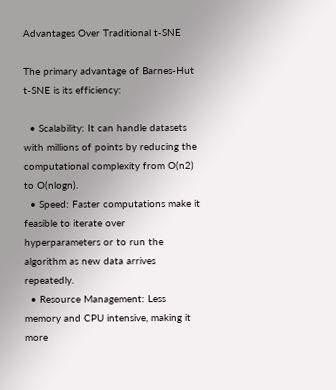Advantages Over Traditional t-SNE

The primary advantage of Barnes-Hut t-SNE is its efficiency:

  • Scalability: It can handle datasets with millions of points by reducing the computational complexity from O(n2) to O(nlogn).
  • Speed: Faster computations make it feasible to iterate over hyperparameters or to run the algorithm as new data arrives repeatedly.
  • Resource Management: Less memory and CPU intensive, making it more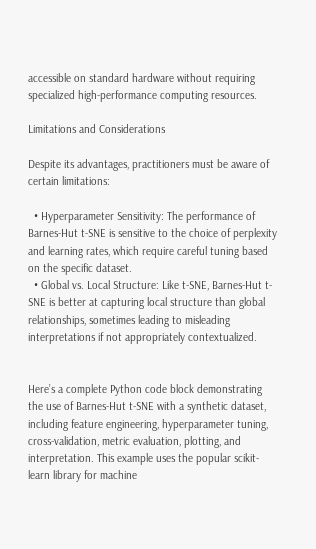accessible on standard hardware without requiring specialized high-performance computing resources.

Limitations and Considerations

Despite its advantages, practitioners must be aware of certain limitations:

  • Hyperparameter Sensitivity: The performance of Barnes-Hut t-SNE is sensitive to the choice of perplexity and learning rates, which require careful tuning based on the specific dataset.
  • Global vs. Local Structure: Like t-SNE, Barnes-Hut t-SNE is better at capturing local structure than global relationships, sometimes leading to misleading interpretations if not appropriately contextualized.


Here’s a complete Python code block demonstrating the use of Barnes-Hut t-SNE with a synthetic dataset, including feature engineering, hyperparameter tuning, cross-validation, metric evaluation, plotting, and interpretation. This example uses the popular scikit-learn library for machine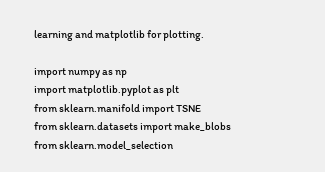learning and matplotlib for plotting.

import numpy as np
import matplotlib.pyplot as plt
from sklearn.manifold import TSNE
from sklearn.datasets import make_blobs
from sklearn.model_selection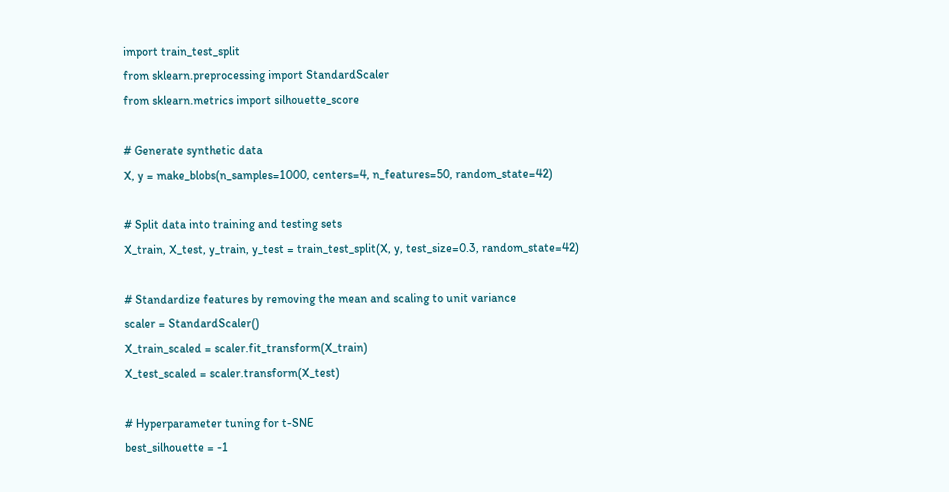import train_test_split
from sklearn.preprocessing import StandardScaler
from sklearn.metrics import silhouette_score

# Generate synthetic data
X, y = make_blobs(n_samples=1000, centers=4, n_features=50, random_state=42)

# Split data into training and testing sets
X_train, X_test, y_train, y_test = train_test_split(X, y, test_size=0.3, random_state=42)

# Standardize features by removing the mean and scaling to unit variance
scaler = StandardScaler()
X_train_scaled = scaler.fit_transform(X_train)
X_test_scaled = scaler.transform(X_test)

# Hyperparameter tuning for t-SNE
best_silhouette = -1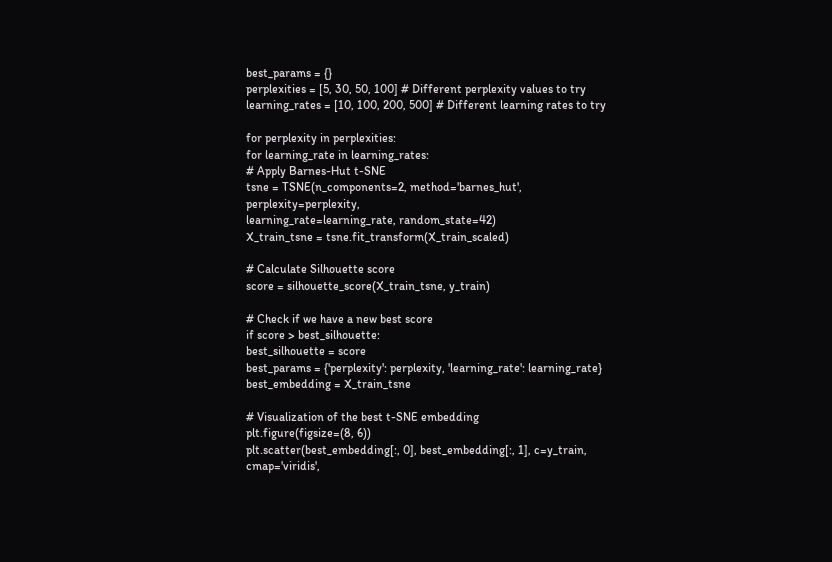best_params = {}
perplexities = [5, 30, 50, 100] # Different perplexity values to try
learning_rates = [10, 100, 200, 500] # Different learning rates to try

for perplexity in perplexities:
for learning_rate in learning_rates:
# Apply Barnes-Hut t-SNE
tsne = TSNE(n_components=2, method='barnes_hut', perplexity=perplexity,
learning_rate=learning_rate, random_state=42)
X_train_tsne = tsne.fit_transform(X_train_scaled)

# Calculate Silhouette score
score = silhouette_score(X_train_tsne, y_train)

# Check if we have a new best score
if score > best_silhouette:
best_silhouette = score
best_params = {'perplexity': perplexity, 'learning_rate': learning_rate}
best_embedding = X_train_tsne

# Visualization of the best t-SNE embedding
plt.figure(figsize=(8, 6))
plt.scatter(best_embedding[:, 0], best_embedding[:, 1], c=y_train, cmap='viridis',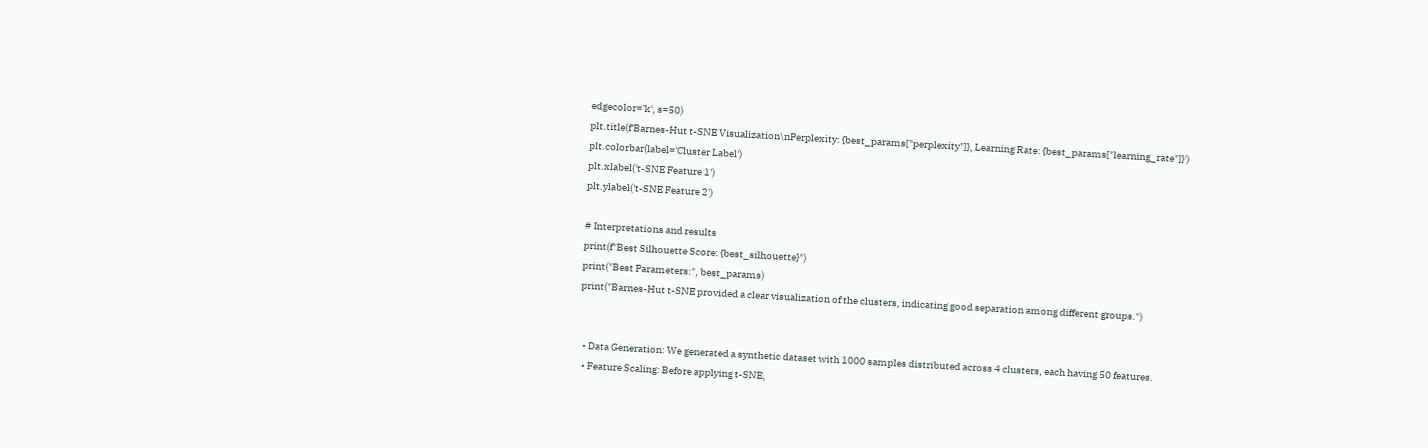edgecolor='k', s=50)
plt.title(f'Barnes-Hut t-SNE Visualization\nPerplexity: {best_params["perplexity"]}, Learning Rate: {best_params["learning_rate"]}')
plt.colorbar(label='Cluster Label')
plt.xlabel('t-SNE Feature 1')
plt.ylabel('t-SNE Feature 2')

# Interpretations and results
print(f"Best Silhouette Score: {best_silhouette}")
print("Best Parameters:", best_params)
print("Barnes-Hut t-SNE provided a clear visualization of the clusters, indicating good separation among different groups.")


  • Data Generation: We generated a synthetic dataset with 1000 samples distributed across 4 clusters, each having 50 features.
  • Feature Scaling: Before applying t-SNE,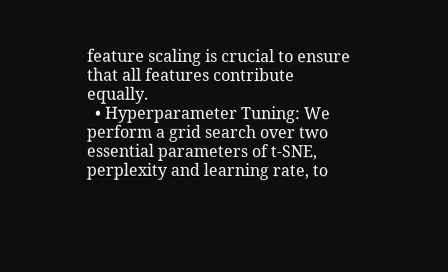feature scaling is crucial to ensure that all features contribute equally.
  • Hyperparameter Tuning: We perform a grid search over two essential parameters of t-SNE, perplexity and learning rate, to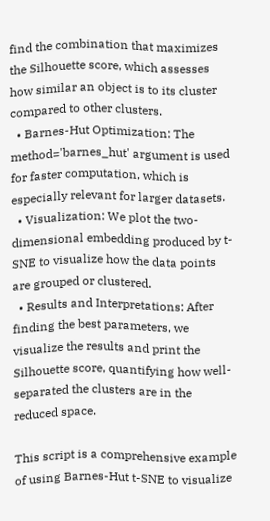find the combination that maximizes the Silhouette score, which assesses how similar an object is to its cluster compared to other clusters.
  • Barnes-Hut Optimization: The method='barnes_hut' argument is used for faster computation, which is especially relevant for larger datasets.
  • Visualization: We plot the two-dimensional embedding produced by t-SNE to visualize how the data points are grouped or clustered.
  • Results and Interpretations: After finding the best parameters, we visualize the results and print the Silhouette score, quantifying how well-separated the clusters are in the reduced space.

This script is a comprehensive example of using Barnes-Hut t-SNE to visualize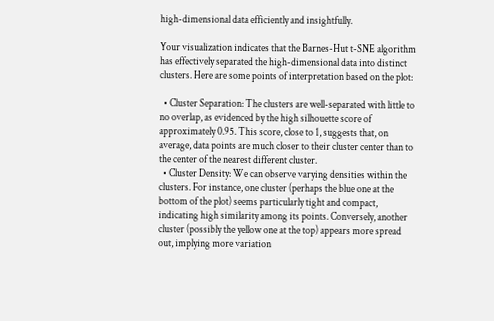high-dimensional data efficiently and insightfully.

Your visualization indicates that the Barnes-Hut t-SNE algorithm has effectively separated the high-dimensional data into distinct clusters. Here are some points of interpretation based on the plot:

  • Cluster Separation: The clusters are well-separated with little to no overlap, as evidenced by the high silhouette score of approximately 0.95. This score, close to 1, suggests that, on average, data points are much closer to their cluster center than to the center of the nearest different cluster.
  • Cluster Density: We can observe varying densities within the clusters. For instance, one cluster (perhaps the blue one at the bottom of the plot) seems particularly tight and compact, indicating high similarity among its points. Conversely, another cluster (possibly the yellow one at the top) appears more spread out, implying more variation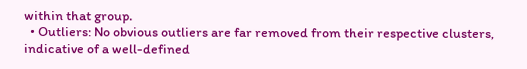within that group.
  • Outliers: No obvious outliers are far removed from their respective clusters, indicative of a well-defined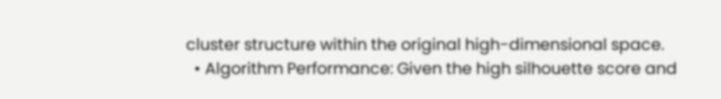cluster structure within the original high-dimensional space.
  • Algorithm Performance: Given the high silhouette score and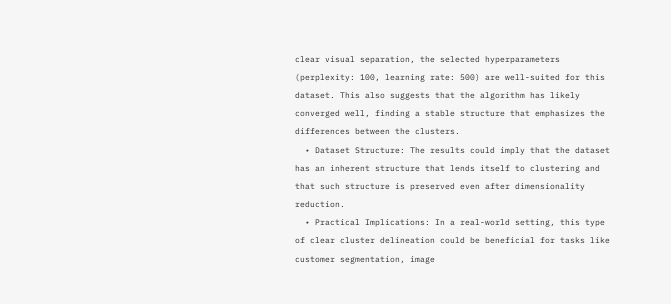clear visual separation, the selected hyperparameters (perplexity: 100, learning rate: 500) are well-suited for this dataset. This also suggests that the algorithm has likely converged well, finding a stable structure that emphasizes the differences between the clusters.
  • Dataset Structure: The results could imply that the dataset has an inherent structure that lends itself to clustering and that such structure is preserved even after dimensionality reduction.
  • Practical Implications: In a real-world setting, this type of clear cluster delineation could be beneficial for tasks like customer segmentation, image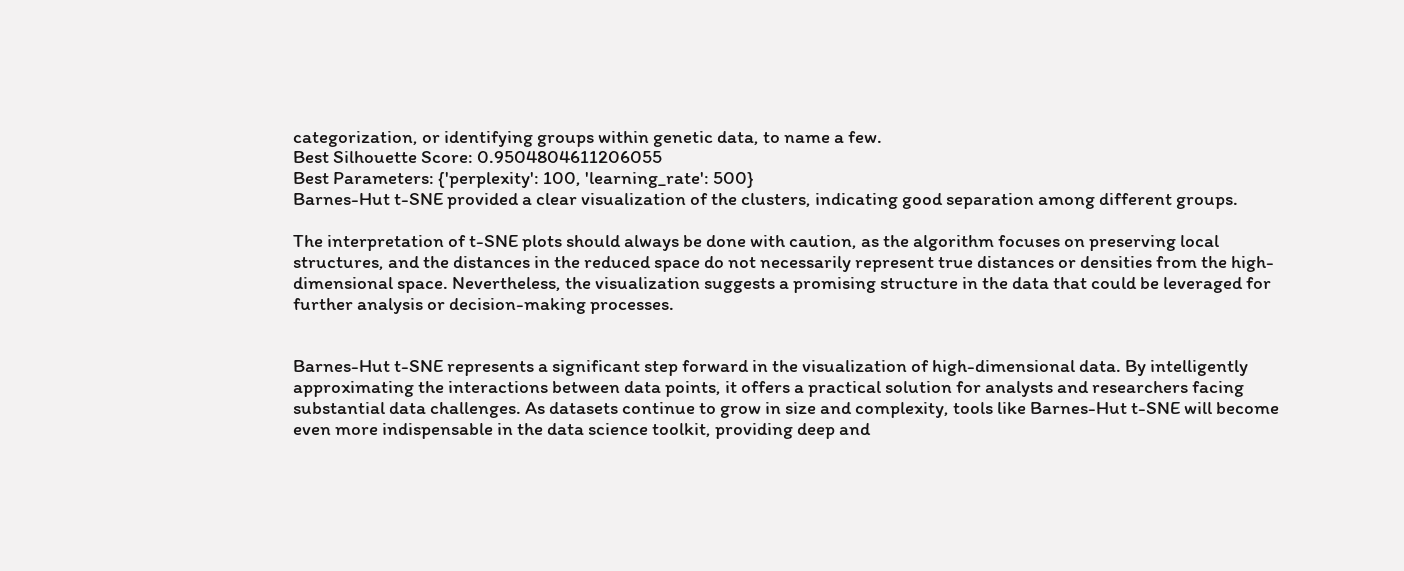categorization, or identifying groups within genetic data, to name a few.
Best Silhouette Score: 0.9504804611206055
Best Parameters: {'perplexity': 100, 'learning_rate': 500}
Barnes-Hut t-SNE provided a clear visualization of the clusters, indicating good separation among different groups.

The interpretation of t-SNE plots should always be done with caution, as the algorithm focuses on preserving local structures, and the distances in the reduced space do not necessarily represent true distances or densities from the high-dimensional space. Nevertheless, the visualization suggests a promising structure in the data that could be leveraged for further analysis or decision-making processes.


Barnes-Hut t-SNE represents a significant step forward in the visualization of high-dimensional data. By intelligently approximating the interactions between data points, it offers a practical solution for analysts and researchers facing substantial data challenges. As datasets continue to grow in size and complexity, tools like Barnes-Hut t-SNE will become even more indispensable in the data science toolkit, providing deep and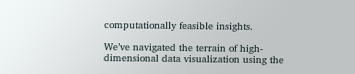computationally feasible insights.

We’ve navigated the terrain of high-dimensional data visualization using the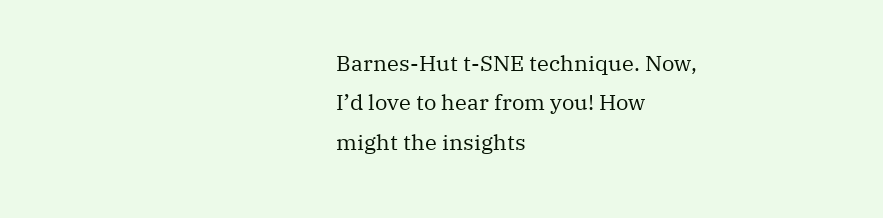Barnes-Hut t-SNE technique. Now, I’d love to hear from you! How might the insights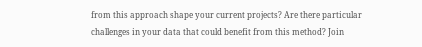from this approach shape your current projects? Are there particular challenges in your data that could benefit from this method? Join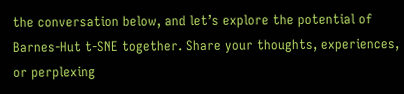the conversation below, and let’s explore the potential of Barnes-Hut t-SNE together. Share your thoughts, experiences, or perplexing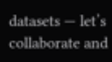datasets — let’s collaborate and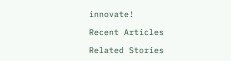innovate!

Recent Articles

Related Stories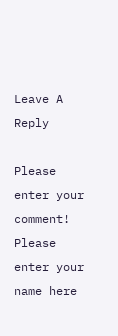Leave A Reply

Please enter your comment!
Please enter your name here